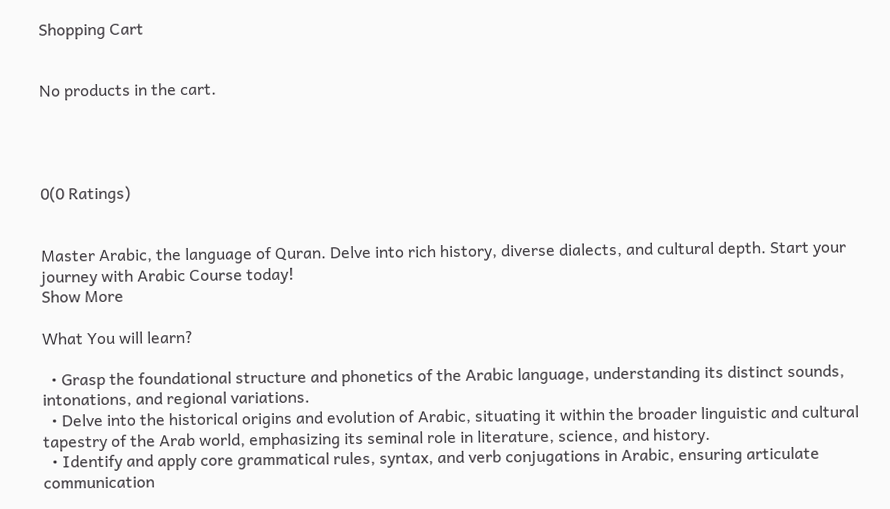Shopping Cart


No products in the cart.




0(0 Ratings)


Master Arabic, the language of Quran. Delve into rich history, diverse dialects, and cultural depth. Start your journey with Arabic Course today!
Show More

What You will learn?

  • Grasp the foundational structure and phonetics of the Arabic language, understanding its distinct sounds, intonations, and regional variations.
  • Delve into the historical origins and evolution of Arabic, situating it within the broader linguistic and cultural tapestry of the Arab world, emphasizing its seminal role in literature, science, and history.
  • Identify and apply core grammatical rules, syntax, and verb conjugations in Arabic, ensuring articulate communication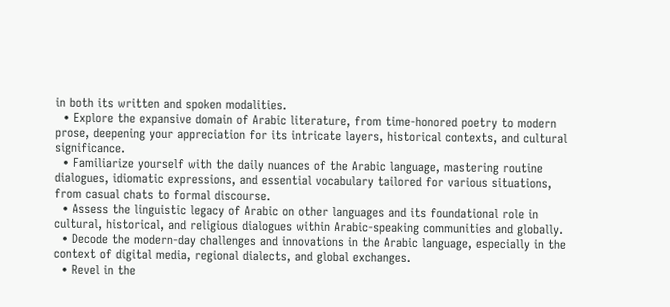in both its written and spoken modalities.
  • Explore the expansive domain of Arabic literature, from time-honored poetry to modern prose, deepening your appreciation for its intricate layers, historical contexts, and cultural significance.
  • Familiarize yourself with the daily nuances of the Arabic language, mastering routine dialogues, idiomatic expressions, and essential vocabulary tailored for various situations, from casual chats to formal discourse.
  • Assess the linguistic legacy of Arabic on other languages and its foundational role in cultural, historical, and religious dialogues within Arabic-speaking communities and globally.
  • Decode the modern-day challenges and innovations in the Arabic language, especially in the context of digital media, regional dialects, and global exchanges.
  • Revel in the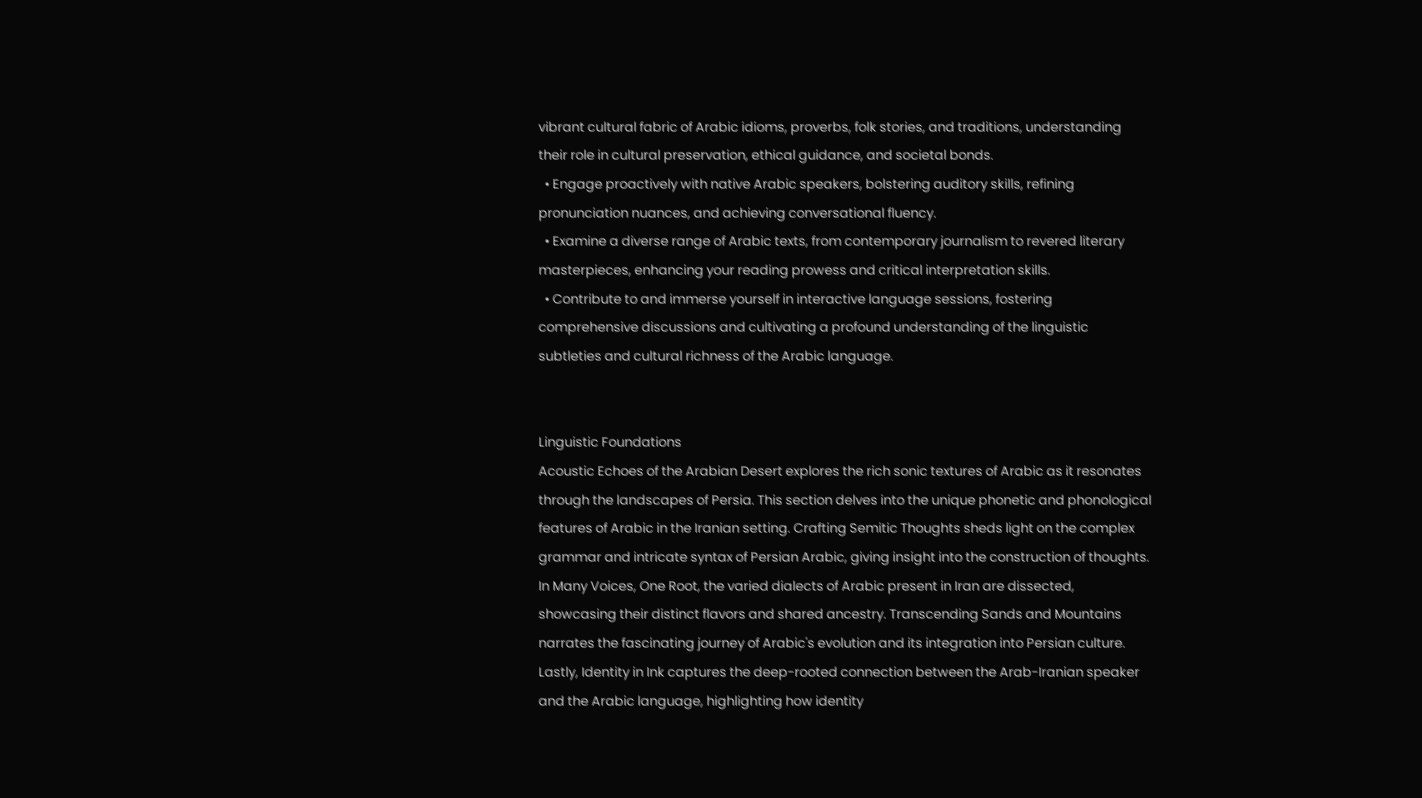vibrant cultural fabric of Arabic idioms, proverbs, folk stories, and traditions, understanding their role in cultural preservation, ethical guidance, and societal bonds.
  • Engage proactively with native Arabic speakers, bolstering auditory skills, refining pronunciation nuances, and achieving conversational fluency.
  • Examine a diverse range of Arabic texts, from contemporary journalism to revered literary masterpieces, enhancing your reading prowess and critical interpretation skills.
  • Contribute to and immerse yourself in interactive language sessions, fostering comprehensive discussions and cultivating a profound understanding of the linguistic subtleties and cultural richness of the Arabic language.


Linguistic Foundations
Acoustic Echoes of the Arabian Desert explores the rich sonic textures of Arabic as it resonates through the landscapes of Persia. This section delves into the unique phonetic and phonological features of Arabic in the Iranian setting. Crafting Semitic Thoughts sheds light on the complex grammar and intricate syntax of Persian Arabic, giving insight into the construction of thoughts. In Many Voices, One Root, the varied dialects of Arabic present in Iran are dissected, showcasing their distinct flavors and shared ancestry. Transcending Sands and Mountains narrates the fascinating journey of Arabic's evolution and its integration into Persian culture. Lastly, Identity in Ink captures the deep-rooted connection between the Arab-Iranian speaker and the Arabic language, highlighting how identity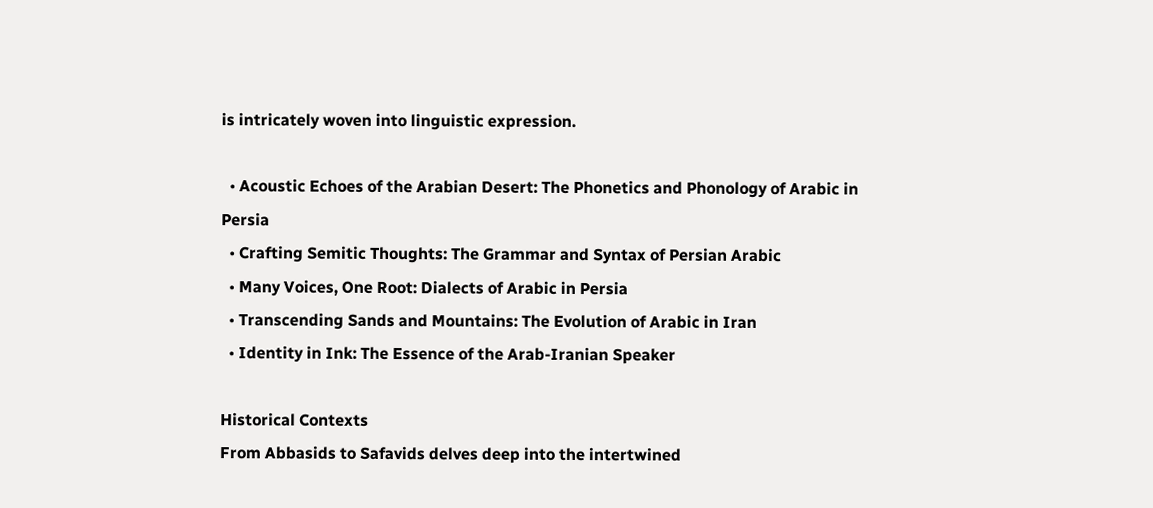is intricately woven into linguistic expression.

  • Acoustic Echoes of the Arabian Desert: The Phonetics and Phonology of Arabic in Persia
  • Crafting Semitic Thoughts: The Grammar and Syntax of Persian Arabic
  • Many Voices, One Root: Dialects of Arabic in Persia
  • Transcending Sands and Mountains: The Evolution of Arabic in Iran
  • Identity in Ink: The Essence of the Arab-Iranian Speaker

Historical Contexts
From Abbasids to Safavids delves deep into the intertwined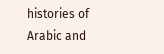histories of Arabic and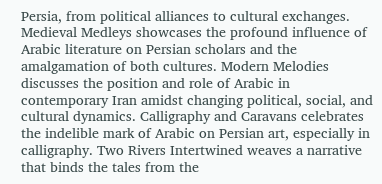Persia, from political alliances to cultural exchanges. Medieval Medleys showcases the profound influence of Arabic literature on Persian scholars and the amalgamation of both cultures. Modern Melodies discusses the position and role of Arabic in contemporary Iran amidst changing political, social, and cultural dynamics. Calligraphy and Caravans celebrates the indelible mark of Arabic on Persian art, especially in calligraphy. Two Rivers Intertwined weaves a narrative that binds the tales from the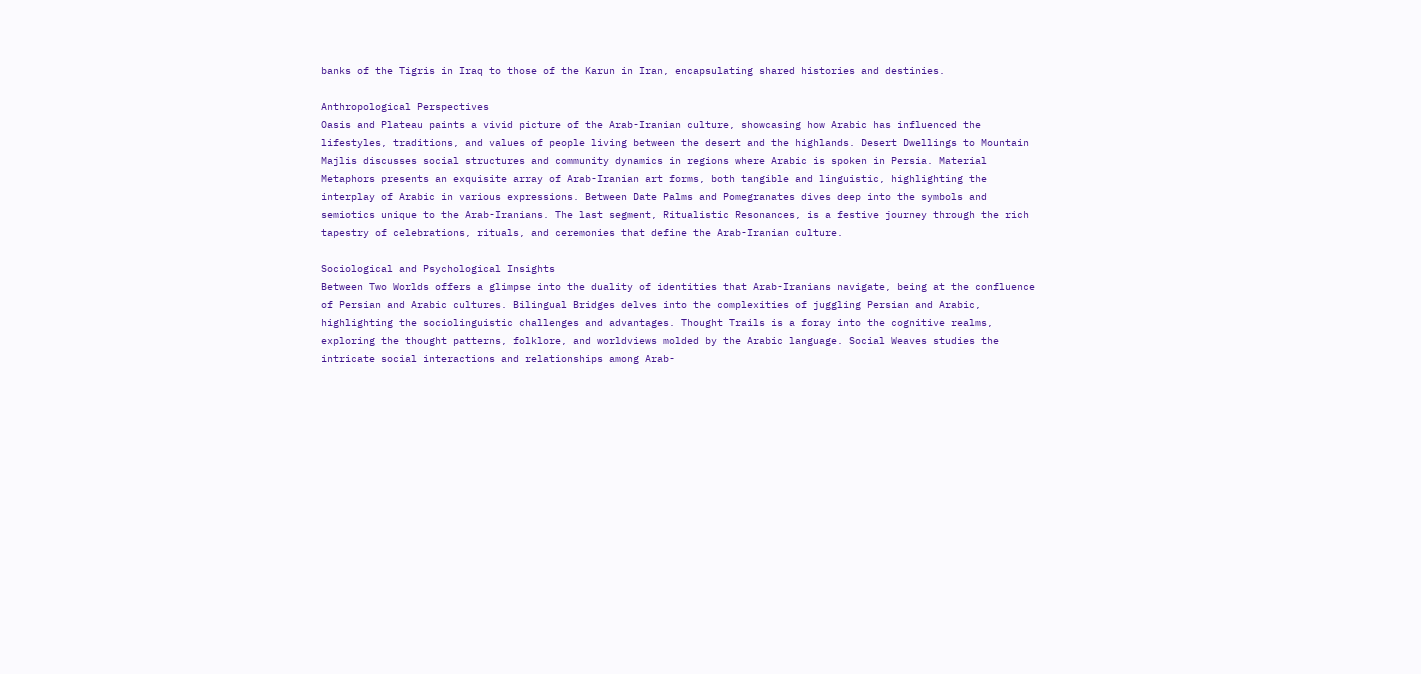banks of the Tigris in Iraq to those of the Karun in Iran, encapsulating shared histories and destinies.

Anthropological Perspectives
Oasis and Plateau paints a vivid picture of the Arab-Iranian culture, showcasing how Arabic has influenced the lifestyles, traditions, and values of people living between the desert and the highlands. Desert Dwellings to Mountain Majlis discusses social structures and community dynamics in regions where Arabic is spoken in Persia. Material Metaphors presents an exquisite array of Arab-Iranian art forms, both tangible and linguistic, highlighting the interplay of Arabic in various expressions. Between Date Palms and Pomegranates dives deep into the symbols and semiotics unique to the Arab-Iranians. The last segment, Ritualistic Resonances, is a festive journey through the rich tapestry of celebrations, rituals, and ceremonies that define the Arab-Iranian culture.

Sociological and Psychological Insights
Between Two Worlds offers a glimpse into the duality of identities that Arab-Iranians navigate, being at the confluence of Persian and Arabic cultures. Bilingual Bridges delves into the complexities of juggling Persian and Arabic, highlighting the sociolinguistic challenges and advantages. Thought Trails is a foray into the cognitive realms, exploring the thought patterns, folklore, and worldviews molded by the Arabic language. Social Weaves studies the intricate social interactions and relationships among Arab-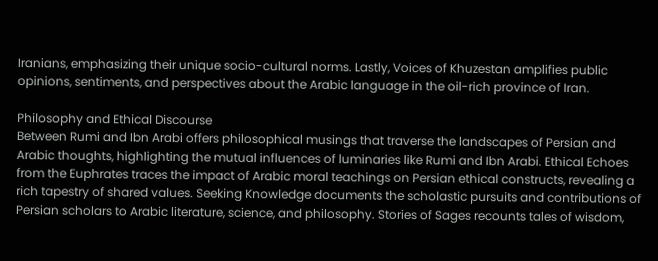Iranians, emphasizing their unique socio-cultural norms. Lastly, Voices of Khuzestan amplifies public opinions, sentiments, and perspectives about the Arabic language in the oil-rich province of Iran.

Philosophy and Ethical Discourse
Between Rumi and Ibn Arabi offers philosophical musings that traverse the landscapes of Persian and Arabic thoughts, highlighting the mutual influences of luminaries like Rumi and Ibn Arabi. Ethical Echoes from the Euphrates traces the impact of Arabic moral teachings on Persian ethical constructs, revealing a rich tapestry of shared values. Seeking Knowledge documents the scholastic pursuits and contributions of Persian scholars to Arabic literature, science, and philosophy. Stories of Sages recounts tales of wisdom,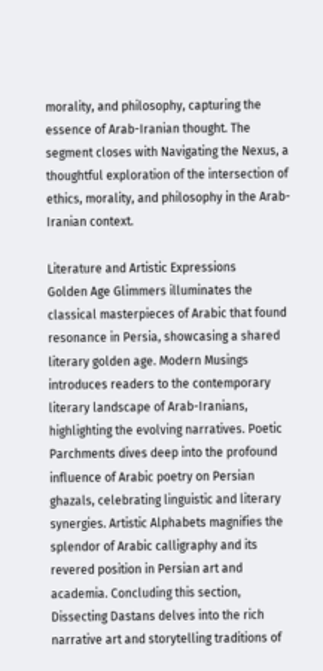morality, and philosophy, capturing the essence of Arab-Iranian thought. The segment closes with Navigating the Nexus, a thoughtful exploration of the intersection of ethics, morality, and philosophy in the Arab-Iranian context.

Literature and Artistic Expressions
Golden Age Glimmers illuminates the classical masterpieces of Arabic that found resonance in Persia, showcasing a shared literary golden age. Modern Musings introduces readers to the contemporary literary landscape of Arab-Iranians, highlighting the evolving narratives. Poetic Parchments dives deep into the profound influence of Arabic poetry on Persian ghazals, celebrating linguistic and literary synergies. Artistic Alphabets magnifies the splendor of Arabic calligraphy and its revered position in Persian art and academia. Concluding this section, Dissecting Dastans delves into the rich narrative art and storytelling traditions of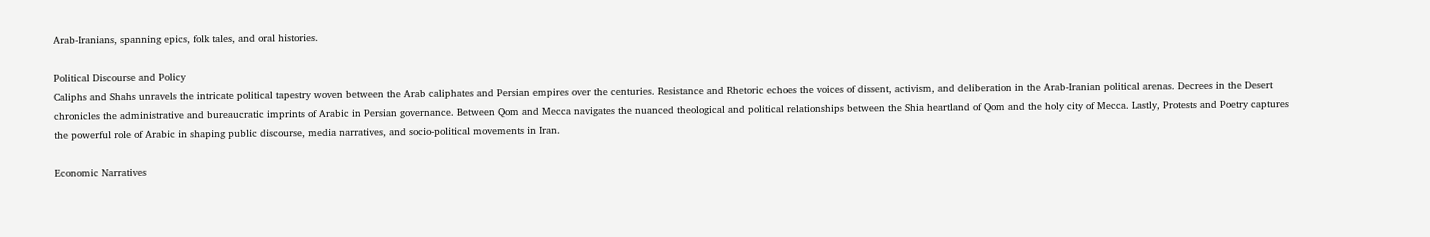Arab-Iranians, spanning epics, folk tales, and oral histories.

Political Discourse and Policy
Caliphs and Shahs unravels the intricate political tapestry woven between the Arab caliphates and Persian empires over the centuries. Resistance and Rhetoric echoes the voices of dissent, activism, and deliberation in the Arab-Iranian political arenas. Decrees in the Desert chronicles the administrative and bureaucratic imprints of Arabic in Persian governance. Between Qom and Mecca navigates the nuanced theological and political relationships between the Shia heartland of Qom and the holy city of Mecca. Lastly, Protests and Poetry captures the powerful role of Arabic in shaping public discourse, media narratives, and socio-political movements in Iran.

Economic Narratives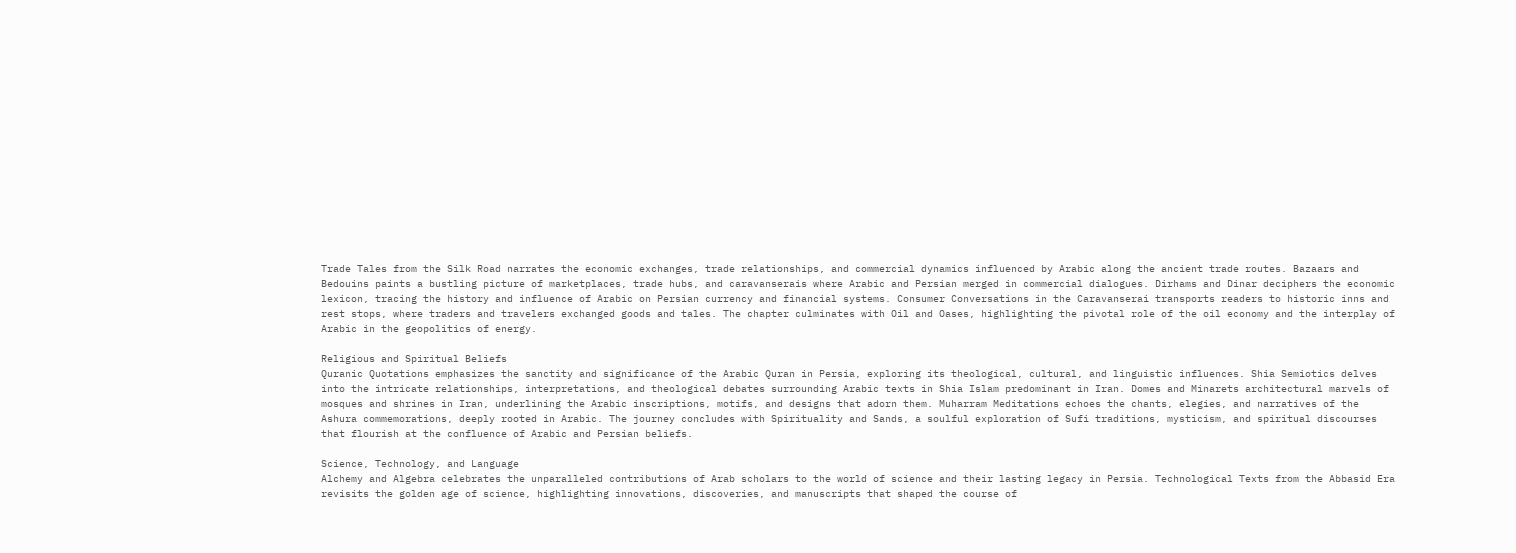Trade Tales from the Silk Road narrates the economic exchanges, trade relationships, and commercial dynamics influenced by Arabic along the ancient trade routes. Bazaars and Bedouins paints a bustling picture of marketplaces, trade hubs, and caravanserais where Arabic and Persian merged in commercial dialogues. Dirhams and Dinar deciphers the economic lexicon, tracing the history and influence of Arabic on Persian currency and financial systems. Consumer Conversations in the Caravanserai transports readers to historic inns and rest stops, where traders and travelers exchanged goods and tales. The chapter culminates with Oil and Oases, highlighting the pivotal role of the oil economy and the interplay of Arabic in the geopolitics of energy.

Religious and Spiritual Beliefs
Quranic Quotations emphasizes the sanctity and significance of the Arabic Quran in Persia, exploring its theological, cultural, and linguistic influences. Shia Semiotics delves into the intricate relationships, interpretations, and theological debates surrounding Arabic texts in Shia Islam predominant in Iran. Domes and Minarets architectural marvels of mosques and shrines in Iran, underlining the Arabic inscriptions, motifs, and designs that adorn them. Muharram Meditations echoes the chants, elegies, and narratives of the Ashura commemorations, deeply rooted in Arabic. The journey concludes with Spirituality and Sands, a soulful exploration of Sufi traditions, mysticism, and spiritual discourses that flourish at the confluence of Arabic and Persian beliefs.

Science, Technology, and Language
Alchemy and Algebra celebrates the unparalleled contributions of Arab scholars to the world of science and their lasting legacy in Persia. Technological Texts from the Abbasid Era revisits the golden age of science, highlighting innovations, discoveries, and manuscripts that shaped the course of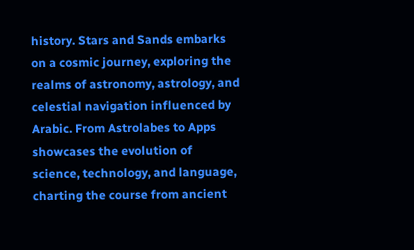history. Stars and Sands embarks on a cosmic journey, exploring the realms of astronomy, astrology, and celestial navigation influenced by Arabic. From Astrolabes to Apps showcases the evolution of science, technology, and language, charting the course from ancient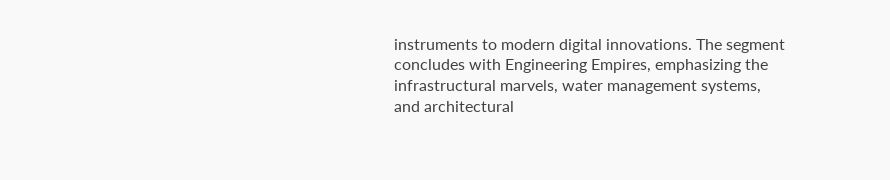instruments to modern digital innovations. The segment concludes with Engineering Empires, emphasizing the infrastructural marvels, water management systems, and architectural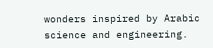wonders inspired by Arabic science and engineering.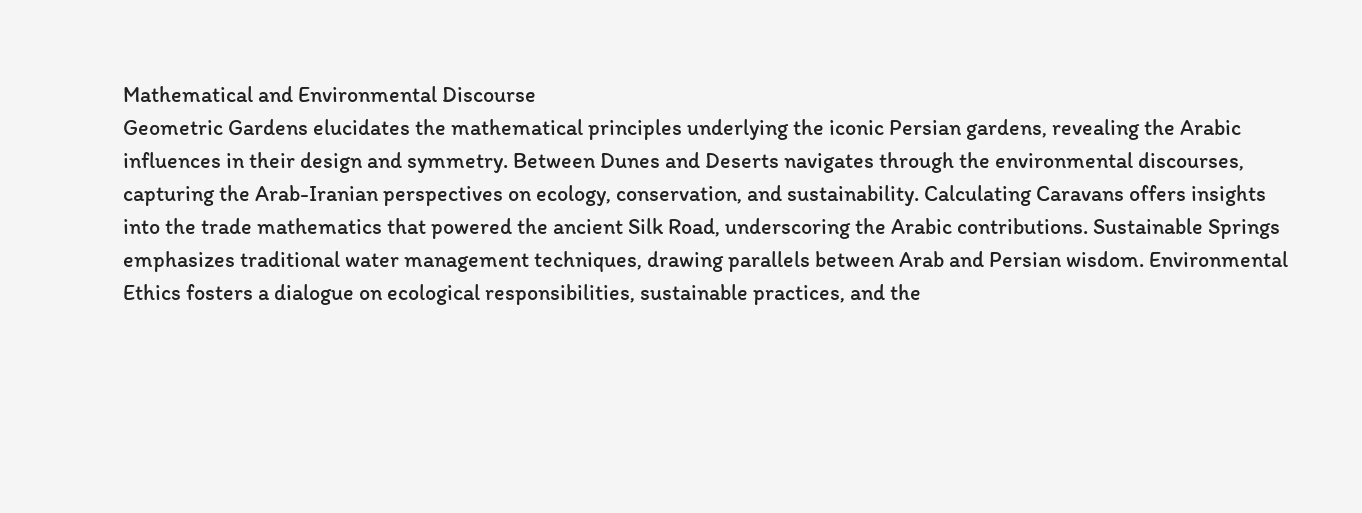Mathematical and Environmental Discourse
Geometric Gardens elucidates the mathematical principles underlying the iconic Persian gardens, revealing the Arabic influences in their design and symmetry. Between Dunes and Deserts navigates through the environmental discourses, capturing the Arab-Iranian perspectives on ecology, conservation, and sustainability. Calculating Caravans offers insights into the trade mathematics that powered the ancient Silk Road, underscoring the Arabic contributions. Sustainable Springs emphasizes traditional water management techniques, drawing parallels between Arab and Persian wisdom. Environmental Ethics fosters a dialogue on ecological responsibilities, sustainable practices, and the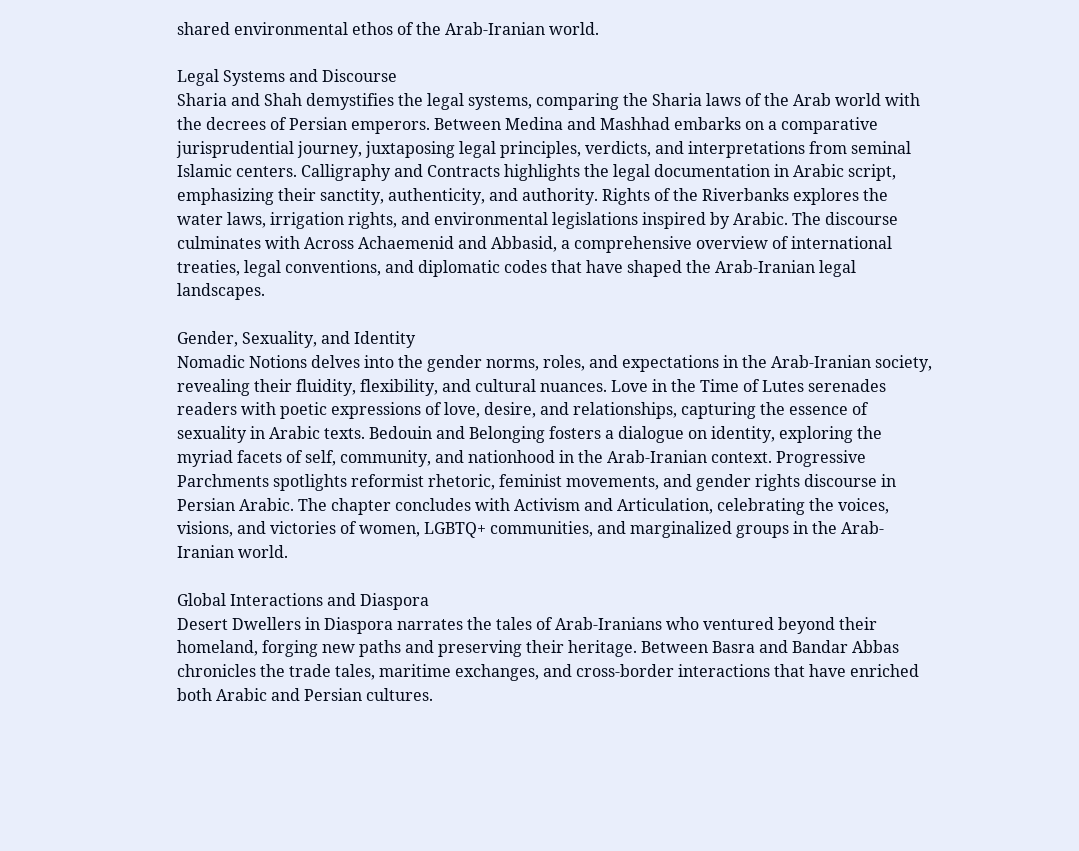shared environmental ethos of the Arab-Iranian world.

Legal Systems and Discourse
Sharia and Shah demystifies the legal systems, comparing the Sharia laws of the Arab world with the decrees of Persian emperors. Between Medina and Mashhad embarks on a comparative jurisprudential journey, juxtaposing legal principles, verdicts, and interpretations from seminal Islamic centers. Calligraphy and Contracts highlights the legal documentation in Arabic script, emphasizing their sanctity, authenticity, and authority. Rights of the Riverbanks explores the water laws, irrigation rights, and environmental legislations inspired by Arabic. The discourse culminates with Across Achaemenid and Abbasid, a comprehensive overview of international treaties, legal conventions, and diplomatic codes that have shaped the Arab-Iranian legal landscapes.

Gender, Sexuality, and Identity
Nomadic Notions delves into the gender norms, roles, and expectations in the Arab-Iranian society, revealing their fluidity, flexibility, and cultural nuances. Love in the Time of Lutes serenades readers with poetic expressions of love, desire, and relationships, capturing the essence of sexuality in Arabic texts. Bedouin and Belonging fosters a dialogue on identity, exploring the myriad facets of self, community, and nationhood in the Arab-Iranian context. Progressive Parchments spotlights reformist rhetoric, feminist movements, and gender rights discourse in Persian Arabic. The chapter concludes with Activism and Articulation, celebrating the voices, visions, and victories of women, LGBTQ+ communities, and marginalized groups in the Arab-Iranian world.

Global Interactions and Diaspora
Desert Dwellers in Diaspora narrates the tales of Arab-Iranians who ventured beyond their homeland, forging new paths and preserving their heritage. Between Basra and Bandar Abbas chronicles the trade tales, maritime exchanges, and cross-border interactions that have enriched both Arabic and Persian cultures.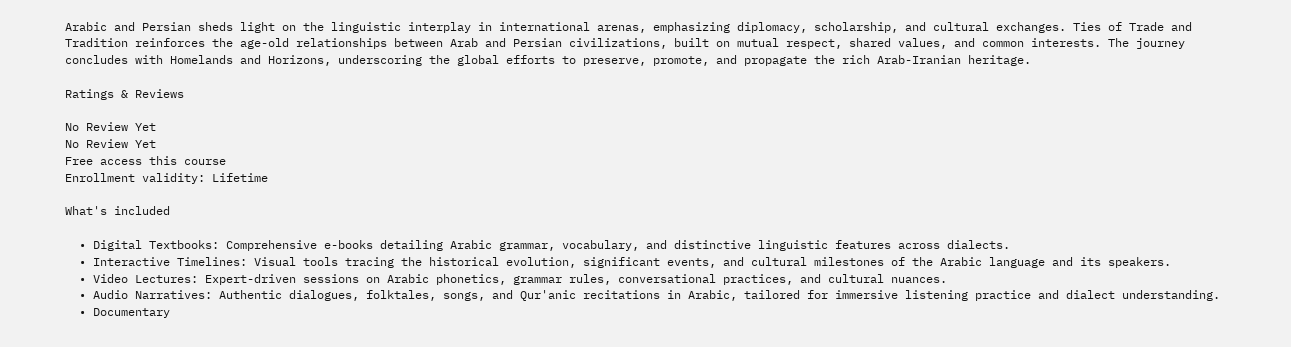Arabic and Persian sheds light on the linguistic interplay in international arenas, emphasizing diplomacy, scholarship, and cultural exchanges. Ties of Trade and Tradition reinforces the age-old relationships between Arab and Persian civilizations, built on mutual respect, shared values, and common interests. The journey concludes with Homelands and Horizons, underscoring the global efforts to preserve, promote, and propagate the rich Arab-Iranian heritage.

Ratings & Reviews

No Review Yet
No Review Yet
Free access this course
Enrollment validity: Lifetime

What's included

  • Digital Textbooks: Comprehensive e-books detailing Arabic grammar, vocabulary, and distinctive linguistic features across dialects.
  • Interactive Timelines: Visual tools tracing the historical evolution, significant events, and cultural milestones of the Arabic language and its speakers.
  • Video Lectures: Expert-driven sessions on Arabic phonetics, grammar rules, conversational practices, and cultural nuances.
  • Audio Narratives: Authentic dialogues, folktales, songs, and Qur'anic recitations in Arabic, tailored for immersive listening practice and dialect understanding.
  • Documentary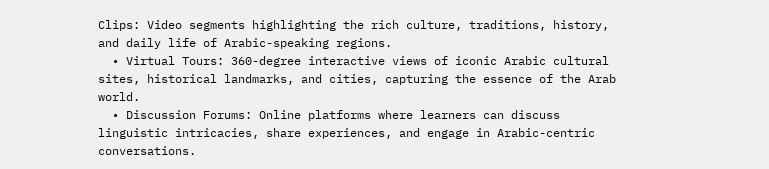Clips: Video segments highlighting the rich culture, traditions, history, and daily life of Arabic-speaking regions.
  • Virtual Tours: 360-degree interactive views of iconic Arabic cultural sites, historical landmarks, and cities, capturing the essence of the Arab world.
  • Discussion Forums: Online platforms where learners can discuss linguistic intricacies, share experiences, and engage in Arabic-centric conversations.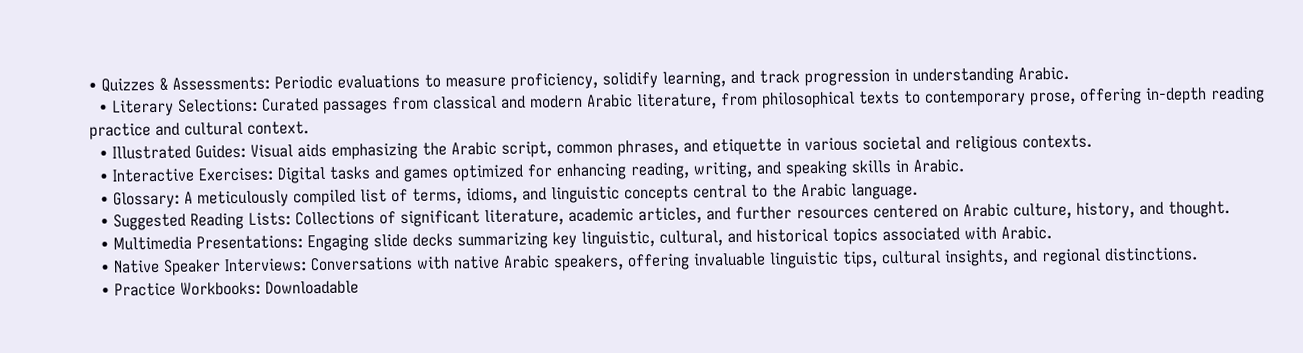• Quizzes & Assessments: Periodic evaluations to measure proficiency, solidify learning, and track progression in understanding Arabic.
  • Literary Selections: Curated passages from classical and modern Arabic literature, from philosophical texts to contemporary prose, offering in-depth reading practice and cultural context.
  • Illustrated Guides: Visual aids emphasizing the Arabic script, common phrases, and etiquette in various societal and religious contexts.
  • Interactive Exercises: Digital tasks and games optimized for enhancing reading, writing, and speaking skills in Arabic.
  • Glossary: A meticulously compiled list of terms, idioms, and linguistic concepts central to the Arabic language.
  • Suggested Reading Lists: Collections of significant literature, academic articles, and further resources centered on Arabic culture, history, and thought.
  • Multimedia Presentations: Engaging slide decks summarizing key linguistic, cultural, and historical topics associated with Arabic.
  • Native Speaker Interviews: Conversations with native Arabic speakers, offering invaluable linguistic tips, cultural insights, and regional distinctions.
  • Practice Workbooks: Downloadable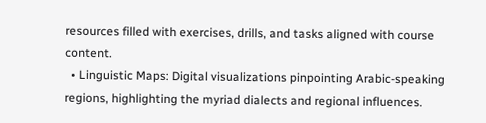resources filled with exercises, drills, and tasks aligned with course content.
  • Linguistic Maps: Digital visualizations pinpointing Arabic-speaking regions, highlighting the myriad dialects and regional influences.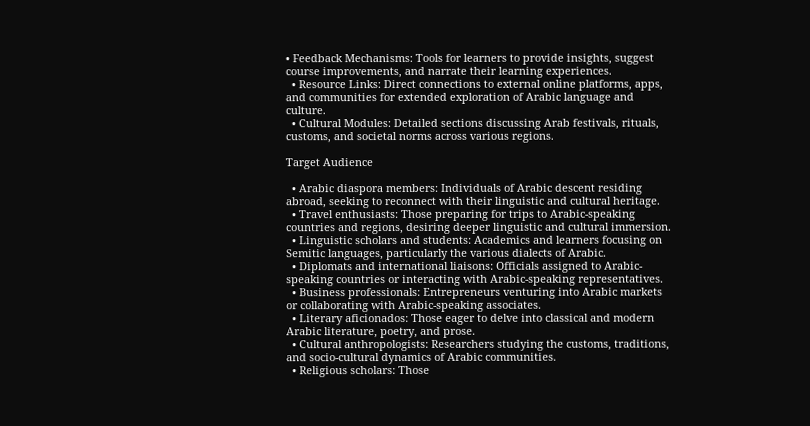• Feedback Mechanisms: Tools for learners to provide insights, suggest course improvements, and narrate their learning experiences.
  • Resource Links: Direct connections to external online platforms, apps, and communities for extended exploration of Arabic language and culture.
  • Cultural Modules: Detailed sections discussing Arab festivals, rituals, customs, and societal norms across various regions.

Target Audience

  • Arabic diaspora members: Individuals of Arabic descent residing abroad, seeking to reconnect with their linguistic and cultural heritage.
  • Travel enthusiasts: Those preparing for trips to Arabic-speaking countries and regions, desiring deeper linguistic and cultural immersion.
  • Linguistic scholars and students: Academics and learners focusing on Semitic languages, particularly the various dialects of Arabic.
  • Diplomats and international liaisons: Officials assigned to Arabic-speaking countries or interacting with Arabic-speaking representatives.
  • Business professionals: Entrepreneurs venturing into Arabic markets or collaborating with Arabic-speaking associates.
  • Literary aficionados: Those eager to delve into classical and modern Arabic literature, poetry, and prose.
  • Cultural anthropologists: Researchers studying the customs, traditions, and socio-cultural dynamics of Arabic communities.
  • Religious scholars: Those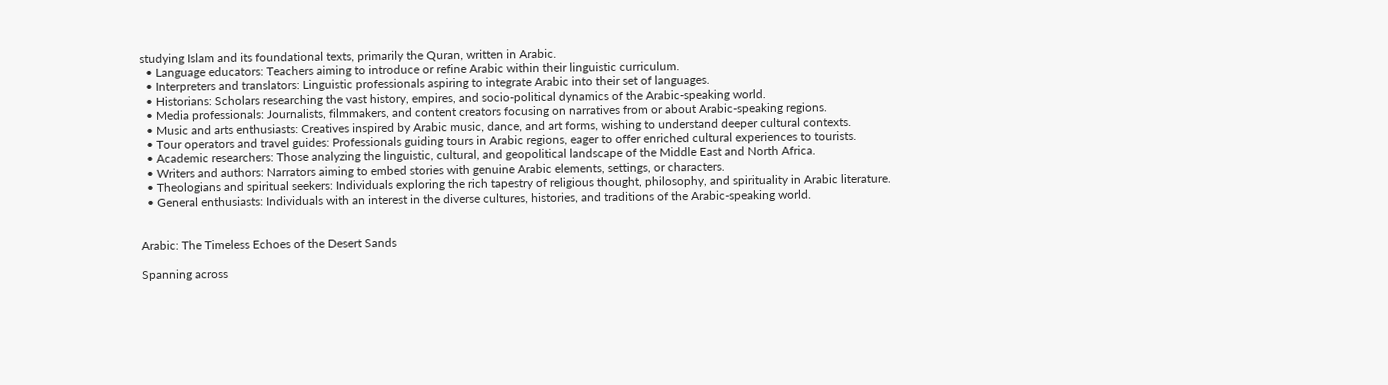studying Islam and its foundational texts, primarily the Quran, written in Arabic.
  • Language educators: Teachers aiming to introduce or refine Arabic within their linguistic curriculum.
  • Interpreters and translators: Linguistic professionals aspiring to integrate Arabic into their set of languages.
  • Historians: Scholars researching the vast history, empires, and socio-political dynamics of the Arabic-speaking world.
  • Media professionals: Journalists, filmmakers, and content creators focusing on narratives from or about Arabic-speaking regions.
  • Music and arts enthusiasts: Creatives inspired by Arabic music, dance, and art forms, wishing to understand deeper cultural contexts.
  • Tour operators and travel guides: Professionals guiding tours in Arabic regions, eager to offer enriched cultural experiences to tourists.
  • Academic researchers: Those analyzing the linguistic, cultural, and geopolitical landscape of the Middle East and North Africa.
  • Writers and authors: Narrators aiming to embed stories with genuine Arabic elements, settings, or characters.
  • Theologians and spiritual seekers: Individuals exploring the rich tapestry of religious thought, philosophy, and spirituality in Arabic literature.
  • General enthusiasts: Individuals with an interest in the diverse cultures, histories, and traditions of the Arabic-speaking world.


Arabic: The Timeless Echoes of the Desert Sands

Spanning across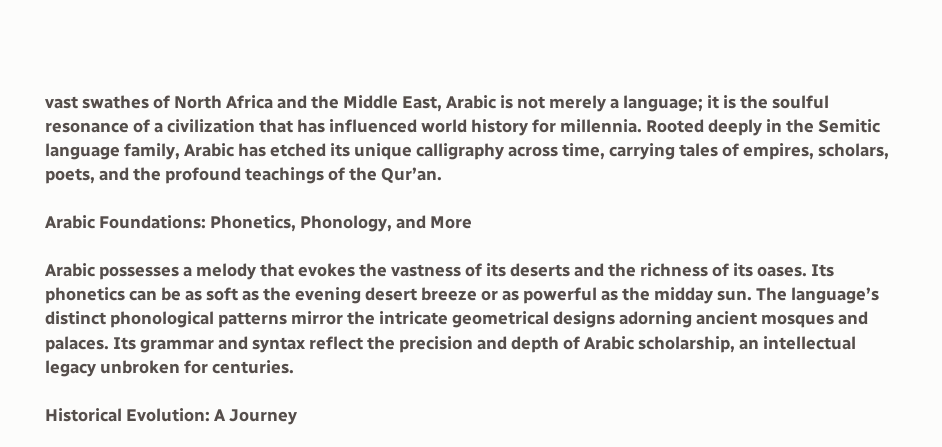vast swathes of North Africa and the Middle East, Arabic is not merely a language; it is the soulful resonance of a civilization that has influenced world history for millennia. Rooted deeply in the Semitic language family, Arabic has etched its unique calligraphy across time, carrying tales of empires, scholars, poets, and the profound teachings of the Qur’an.

Arabic Foundations: Phonetics, Phonology, and More

Arabic possesses a melody that evokes the vastness of its deserts and the richness of its oases. Its phonetics can be as soft as the evening desert breeze or as powerful as the midday sun. The language’s distinct phonological patterns mirror the intricate geometrical designs adorning ancient mosques and palaces. Its grammar and syntax reflect the precision and depth of Arabic scholarship, an intellectual legacy unbroken for centuries.

Historical Evolution: A Journey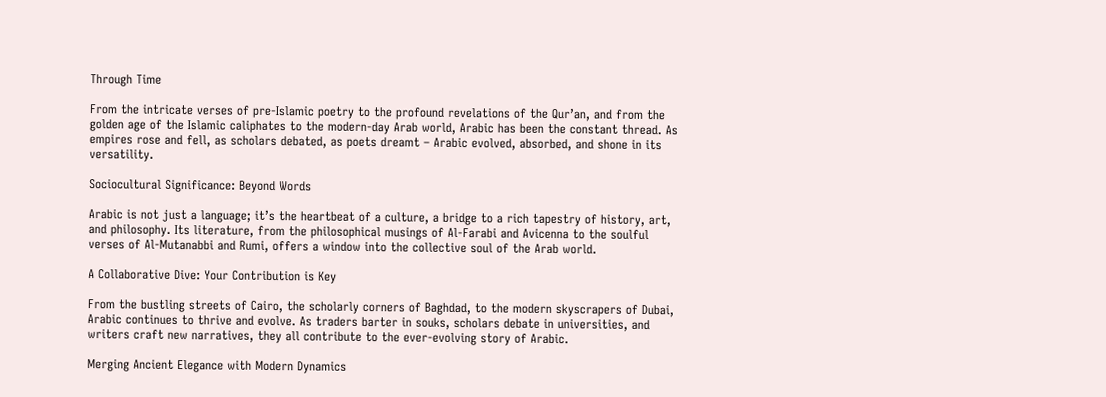Through Time

From the intricate verses of pre-Islamic poetry to the profound revelations of the Qur’an, and from the golden age of the Islamic caliphates to the modern-day Arab world, Arabic has been the constant thread. As empires rose and fell, as scholars debated, as poets dreamt – Arabic evolved, absorbed, and shone in its versatility.

Sociocultural Significance: Beyond Words

Arabic is not just a language; it’s the heartbeat of a culture, a bridge to a rich tapestry of history, art, and philosophy. Its literature, from the philosophical musings of Al-Farabi and Avicenna to the soulful verses of Al-Mutanabbi and Rumi, offers a window into the collective soul of the Arab world.

A Collaborative Dive: Your Contribution is Key

From the bustling streets of Cairo, the scholarly corners of Baghdad, to the modern skyscrapers of Dubai, Arabic continues to thrive and evolve. As traders barter in souks, scholars debate in universities, and writers craft new narratives, they all contribute to the ever-evolving story of Arabic.

Merging Ancient Elegance with Modern Dynamics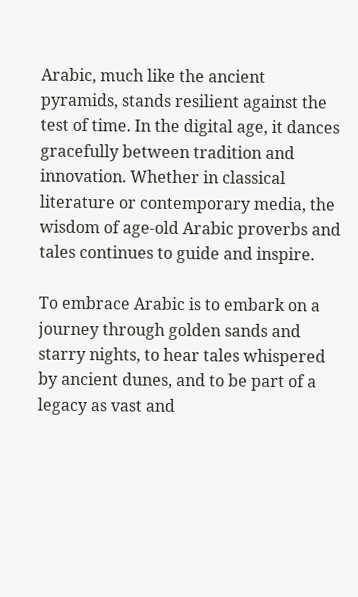Arabic, much like the ancient pyramids, stands resilient against the test of time. In the digital age, it dances gracefully between tradition and innovation. Whether in classical literature or contemporary media, the wisdom of age-old Arabic proverbs and tales continues to guide and inspire.

To embrace Arabic is to embark on a journey through golden sands and starry nights, to hear tales whispered by ancient dunes, and to be part of a legacy as vast and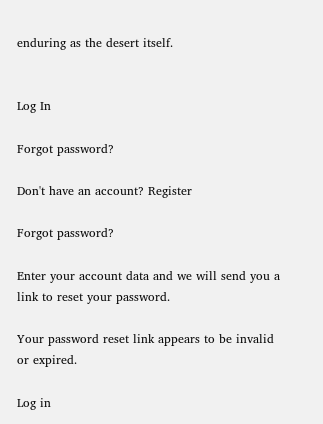enduring as the desert itself.


Log In

Forgot password?

Don't have an account? Register

Forgot password?

Enter your account data and we will send you a link to reset your password.

Your password reset link appears to be invalid or expired.

Log in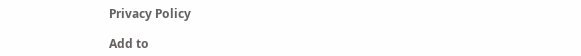Privacy Policy

Add to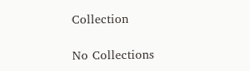Collection

No Collections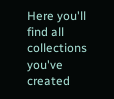Here you'll find all collections you've created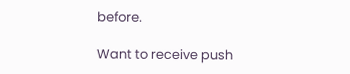before.

Want to receive push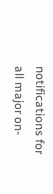notifications for all major on-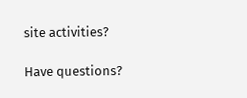site activities?

Have questions?